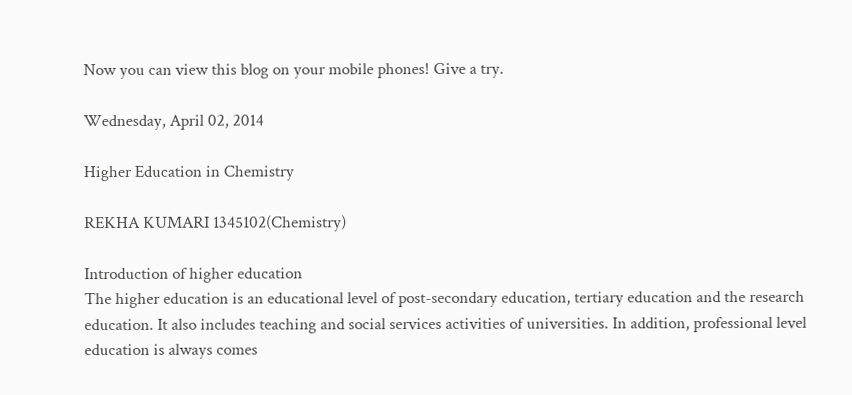Now you can view this blog on your mobile phones! Give a try.

Wednesday, April 02, 2014

Higher Education in Chemistry

REKHA KUMARI 1345102(Chemistry)

Introduction of higher education
The higher education is an educational level of post-secondary education, tertiary education and the research education. It also includes teaching and social services activities of universities. In addition, professional level education is always comes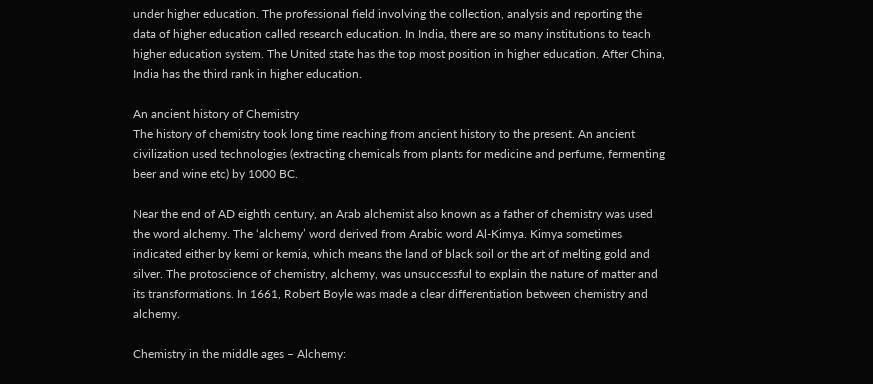under higher education. The professional field involving the collection, analysis and reporting the data of higher education called research education. In India, there are so many institutions to teach higher education system. The United state has the top most position in higher education. After China, India has the third rank in higher education.

An ancient history of Chemistry
The history of chemistry took long time reaching from ancient history to the present. An ancient civilization used technologies (extracting chemicals from plants for medicine and perfume, fermenting beer and wine etc) by 1000 BC.

Near the end of AD eighth century, an Arab alchemist also known as a father of chemistry was used the word alchemy. The ‘alchemy’ word derived from Arabic word Al-Kimya. Kimya sometimes indicated either by kemi or kemia, which means the land of black soil or the art of melting gold and silver. The protoscience of chemistry, alchemy, was unsuccessful to explain the nature of matter and its transformations. In 1661, Robert Boyle was made a clear differentiation between chemistry and alchemy.

Chemistry in the middle ages – Alchemy: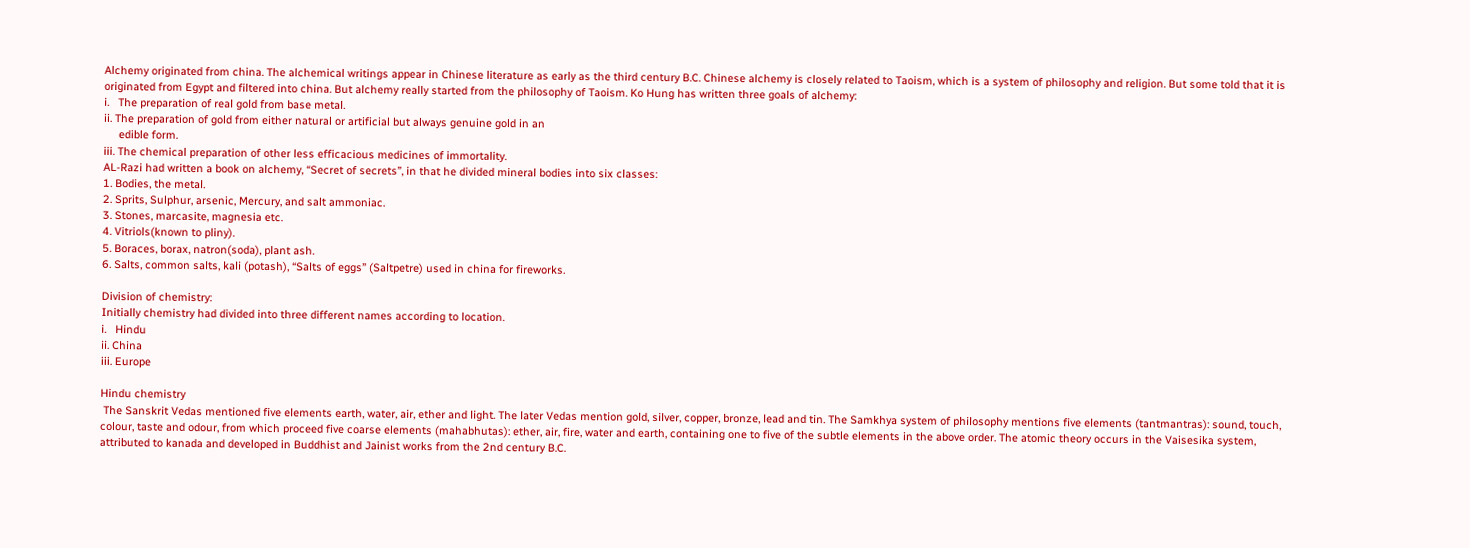Alchemy originated from china. The alchemical writings appear in Chinese literature as early as the third century B.C. Chinese alchemy is closely related to Taoism, which is a system of philosophy and religion. But some told that it is originated from Egypt and filtered into china. But alchemy really started from the philosophy of Taoism. Ko Hung has written three goals of alchemy:
i.   The preparation of real gold from base metal.
ii. The preparation of gold from either natural or artificial but always genuine gold in an
     edible form.
iii. The chemical preparation of other less efficacious medicines of immortality.
AL-Razi had written a book on alchemy, “Secret of secrets”, in that he divided mineral bodies into six classes:
1. Bodies, the metal.
2. Sprits, Sulphur, arsenic, Mercury, and salt ammoniac.
3. Stones, marcasite, magnesia etc.
4. Vitriols(known to pliny).
5. Boraces, borax, natron(soda), plant ash.
6. Salts, common salts, kali (potash), “Salts of eggs” (Saltpetre) used in china for fireworks.

Division of chemistry:
Initially chemistry had divided into three different names according to location.
i.   Hindu
ii. China
iii. Europe

Hindu chemistry
 The Sanskrit Vedas mentioned five elements earth, water, air, ether and light. The later Vedas mention gold, silver, copper, bronze, lead and tin. The Samkhya system of philosophy mentions five elements (tantmantras): sound, touch, colour, taste and odour, from which proceed five coarse elements (mahabhutas): ether, air, fire, water and earth, containing one to five of the subtle elements in the above order. The atomic theory occurs in the Vaisesika system, attributed to kanada and developed in Buddhist and Jainist works from the 2nd century B.C.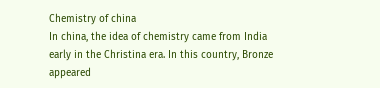Chemistry of china
In china, the idea of chemistry came from India early in the Christina era. In this country, Bronze appeared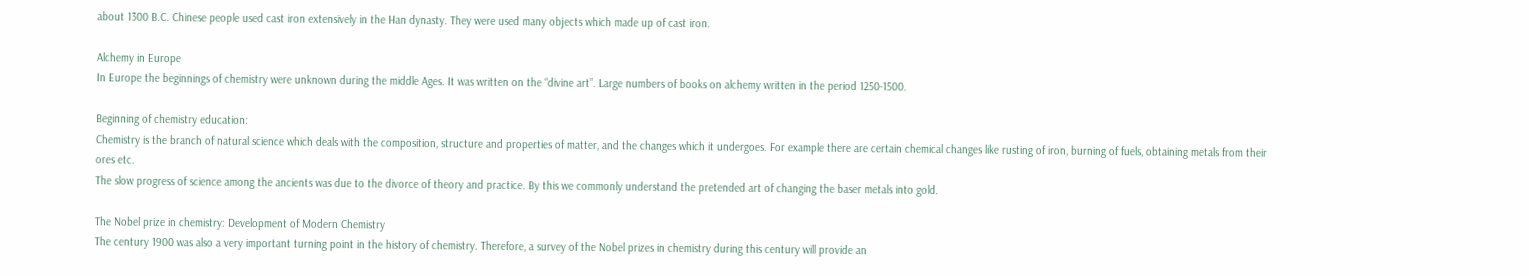about 1300 B.C. Chinese people used cast iron extensively in the Han dynasty. They were used many objects which made up of cast iron.

Alchemy in Europe
In Europe the beginnings of chemistry were unknown during the middle Ages. It was written on the “divine art”. Large numbers of books on alchemy written in the period 1250-1500.

Beginning of chemistry education:
Chemistry is the branch of natural science which deals with the composition, structure and properties of matter, and the changes which it undergoes. For example there are certain chemical changes like rusting of iron, burning of fuels, obtaining metals from their ores etc.
The slow progress of science among the ancients was due to the divorce of theory and practice. By this we commonly understand the pretended art of changing the baser metals into gold.

The Nobel prize in chemistry: Development of Modern Chemistry
The century 1900 was also a very important turning point in the history of chemistry. Therefore, a survey of the Nobel prizes in chemistry during this century will provide an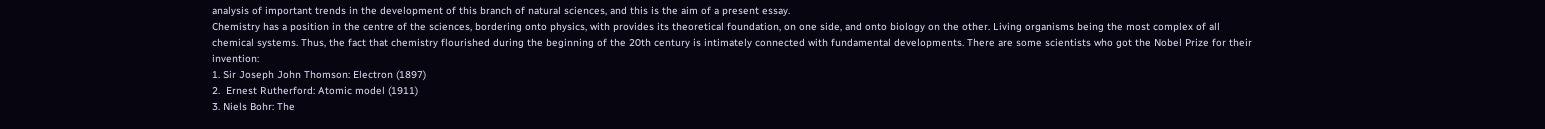analysis of important trends in the development of this branch of natural sciences, and this is the aim of a present essay.
Chemistry has a position in the centre of the sciences, bordering onto physics, with provides its theoretical foundation, on one side, and onto biology on the other. Living organisms being the most complex of all chemical systems. Thus, the fact that chemistry flourished during the beginning of the 20th century is intimately connected with fundamental developments. There are some scientists who got the Nobel Prize for their invention:
1. Sir Joseph John Thomson: Electron (1897)
2.  Ernest Rutherford: Atomic model (1911)
3. Niels Bohr: The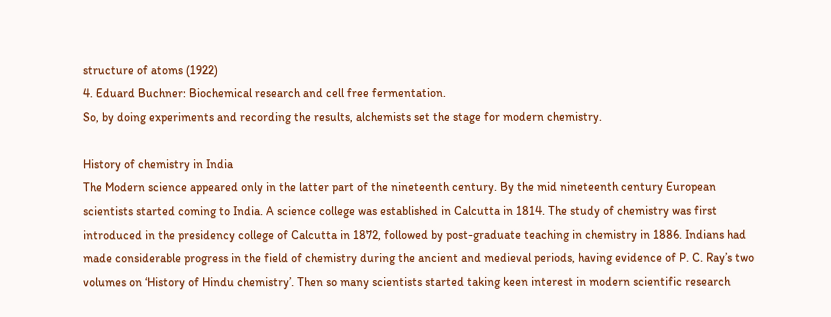structure of atoms (1922)
4. Eduard Buchner: Biochemical research and cell free fermentation.
So, by doing experiments and recording the results, alchemists set the stage for modern chemistry.

History of chemistry in India
The Modern science appeared only in the latter part of the nineteenth century. By the mid nineteenth century European scientists started coming to India. A science college was established in Calcutta in 1814. The study of chemistry was first introduced in the presidency college of Calcutta in 1872, followed by post-graduate teaching in chemistry in 1886. Indians had made considerable progress in the field of chemistry during the ancient and medieval periods, having evidence of P. C. Ray’s two volumes on ‘History of Hindu chemistry’. Then so many scientists started taking keen interest in modern scientific research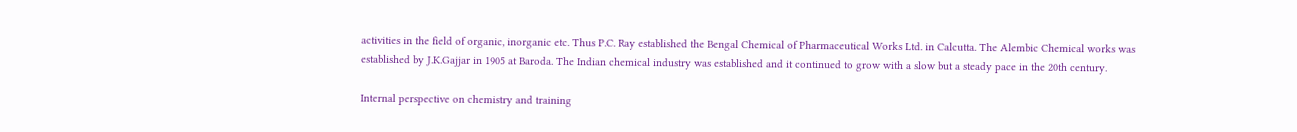activities in the field of organic, inorganic etc. Thus P.C. Ray established the Bengal Chemical of Pharmaceutical Works Ltd. in Calcutta. The Alembic Chemical works was established by J.K.Gajjar in 1905 at Baroda. The Indian chemical industry was established and it continued to grow with a slow but a steady pace in the 20th century.

Internal perspective on chemistry and training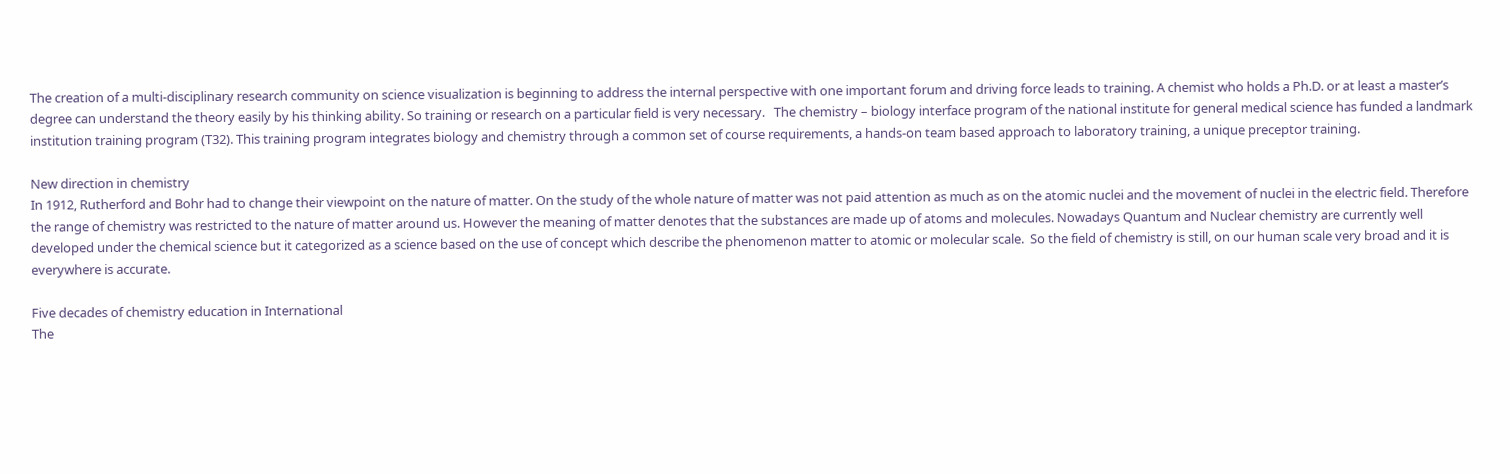The creation of a multi-disciplinary research community on science visualization is beginning to address the internal perspective with one important forum and driving force leads to training. A chemist who holds a Ph.D. or at least a master’s degree can understand the theory easily by his thinking ability. So training or research on a particular field is very necessary.   The chemistry – biology interface program of the national institute for general medical science has funded a landmark institution training program (T32). This training program integrates biology and chemistry through a common set of course requirements, a hands-on team based approach to laboratory training, a unique preceptor training.

New direction in chemistry
In 1912, Rutherford and Bohr had to change their viewpoint on the nature of matter. On the study of the whole nature of matter was not paid attention as much as on the atomic nuclei and the movement of nuclei in the electric field. Therefore the range of chemistry was restricted to the nature of matter around us. However the meaning of matter denotes that the substances are made up of atoms and molecules. Nowadays Quantum and Nuclear chemistry are currently well developed under the chemical science but it categorized as a science based on the use of concept which describe the phenomenon matter to atomic or molecular scale.  So the field of chemistry is still, on our human scale very broad and it is everywhere is accurate.

Five decades of chemistry education in International
The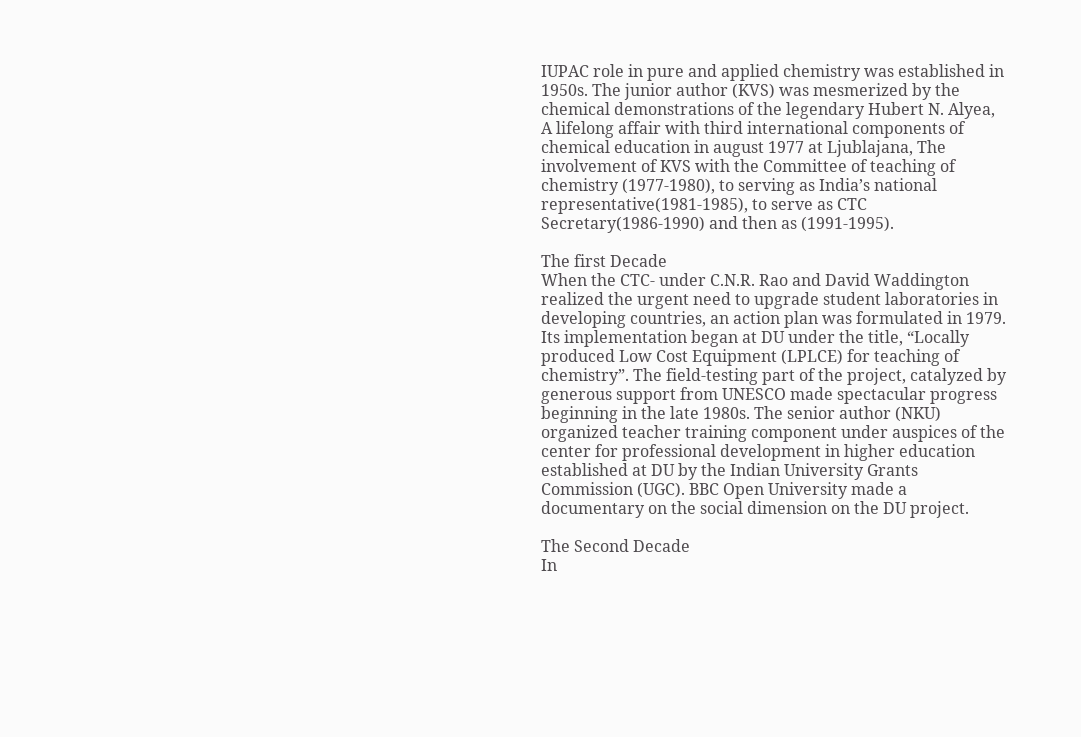IUPAC role in pure and applied chemistry was established in 1950s. The junior author (KVS) was mesmerized by the chemical demonstrations of the legendary Hubert N. Alyea, A lifelong affair with third international components of chemical education in august 1977 at Ljublajana, The involvement of KVS with the Committee of teaching of chemistry (1977-1980), to serving as India’s national representative(1981-1985), to serve as CTC Secretary(1986-1990) and then as (1991-1995).

The first Decade
When the CTC- under C.N.R. Rao and David Waddington realized the urgent need to upgrade student laboratories in developing countries, an action plan was formulated in 1979. Its implementation began at DU under the title, “Locally produced Low Cost Equipment (LPLCE) for teaching of chemistry”. The field-testing part of the project, catalyzed by generous support from UNESCO made spectacular progress beginning in the late 1980s. The senior author (NKU) organized teacher training component under auspices of the center for professional development in higher education established at DU by the Indian University Grants Commission (UGC). BBC Open University made a documentary on the social dimension on the DU project.

The Second Decade
In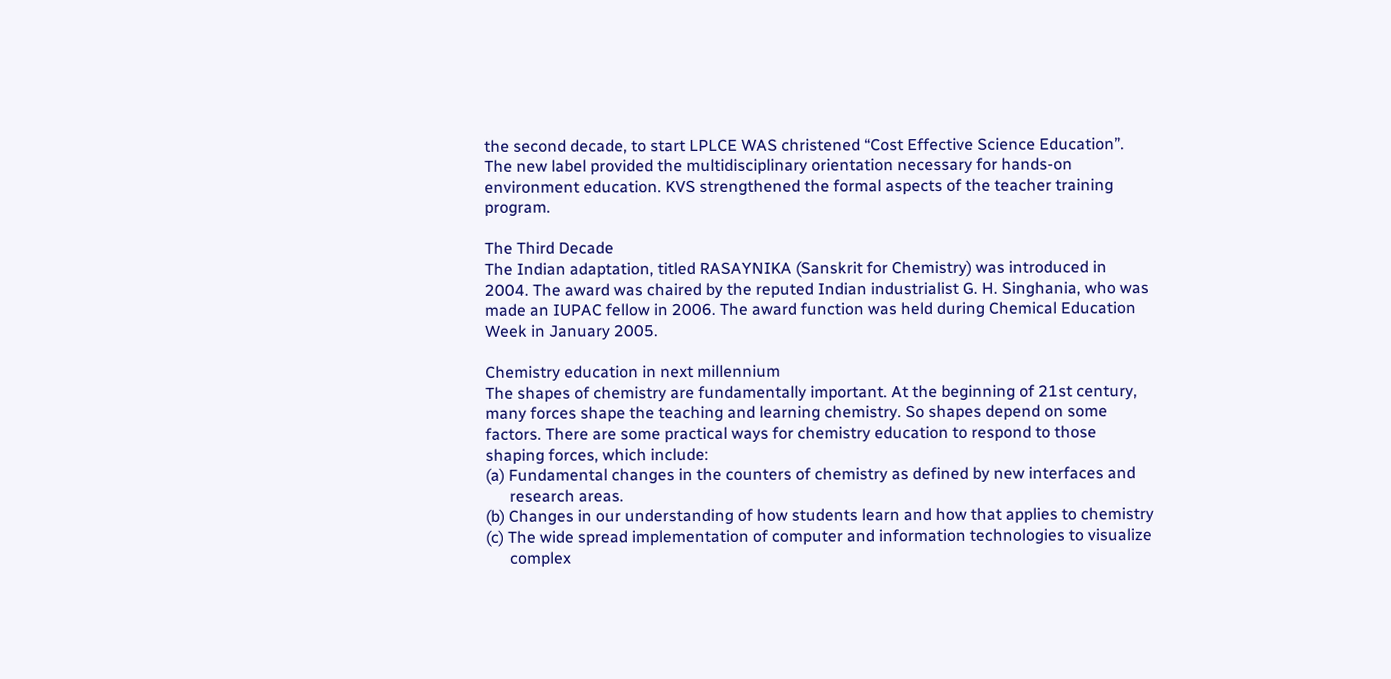the second decade, to start LPLCE WAS christened “Cost Effective Science Education”.  The new label provided the multidisciplinary orientation necessary for hands-on environment education. KVS strengthened the formal aspects of the teacher training program.

The Third Decade
The Indian adaptation, titled RASAYNIKA (Sanskrit for Chemistry) was introduced in 2004. The award was chaired by the reputed Indian industrialist G. H. Singhania, who was made an IUPAC fellow in 2006. The award function was held during Chemical Education Week in January 2005.

Chemistry education in next millennium
The shapes of chemistry are fundamentally important. At the beginning of 21st century, many forces shape the teaching and learning chemistry. So shapes depend on some factors. There are some practical ways for chemistry education to respond to those shaping forces, which include:
(a) Fundamental changes in the counters of chemistry as defined by new interfaces and
      research areas.
(b) Changes in our understanding of how students learn and how that applies to chemistry
(c) The wide spread implementation of computer and information technologies to visualize
      complex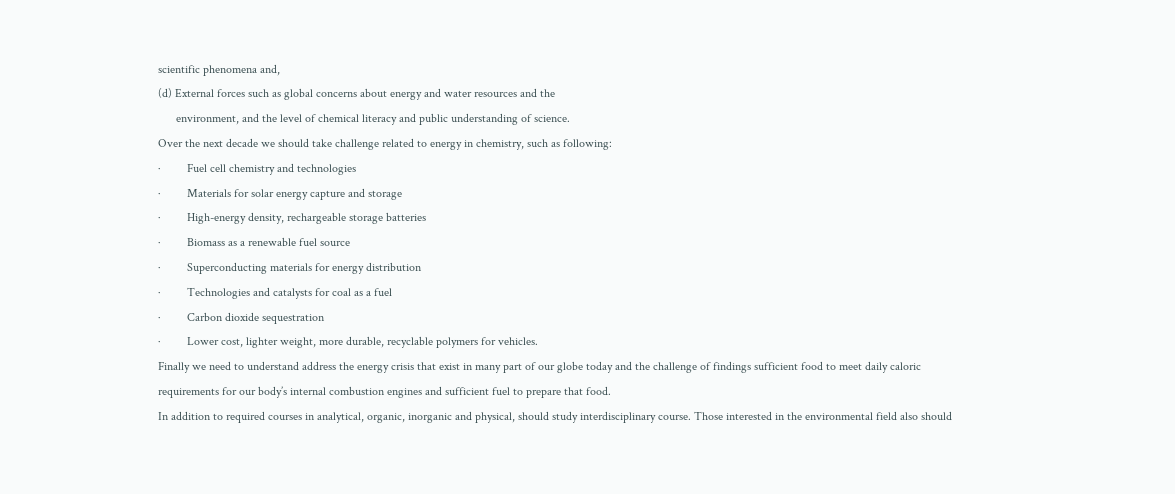scientific phenomena and,
(d) External forces such as global concerns about energy and water resources and the
      environment, and the level of chemical literacy and public understanding of science.
Over the next decade we should take challenge related to energy in chemistry, such as following:
·         Fuel cell chemistry and technologies
·         Materials for solar energy capture and storage
·         High-energy density, rechargeable storage batteries
·         Biomass as a renewable fuel source
·         Superconducting materials for energy distribution
·         Technologies and catalysts for coal as a fuel
·         Carbon dioxide sequestration
·         Lower cost, lighter weight, more durable, recyclable polymers for vehicles.
Finally we need to understand address the energy crisis that exist in many part of our globe today and the challenge of findings sufficient food to meet daily caloric requirements for our body’s internal combustion engines and sufficient fuel to prepare that food.
In addition to required courses in analytical, organic, inorganic and physical, should study interdisciplinary course. Those interested in the environmental field also should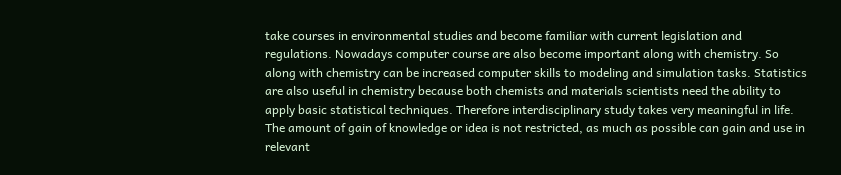take courses in environmental studies and become familiar with current legislation and regulations. Nowadays computer course are also become important along with chemistry. So along with chemistry can be increased computer skills to modeling and simulation tasks. Statistics are also useful in chemistry because both chemists and materials scientists need the ability to apply basic statistical techniques. Therefore interdisciplinary study takes very meaningful in life. The amount of gain of knowledge or idea is not restricted, as much as possible can gain and use in relevant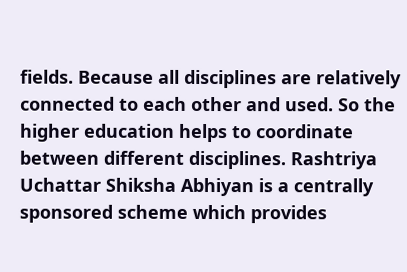fields. Because all disciplines are relatively connected to each other and used. So the higher education helps to coordinate between different disciplines. Rashtriya Uchattar Shiksha Abhiyan is a centrally sponsored scheme which provides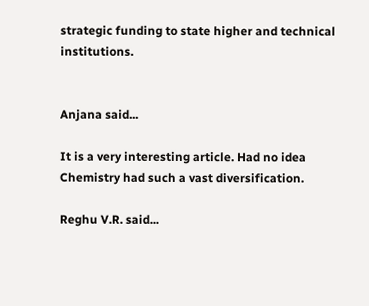strategic funding to state higher and technical institutions.


Anjana said...

It is a very interesting article. Had no idea Chemistry had such a vast diversification.

Reghu V.R. said...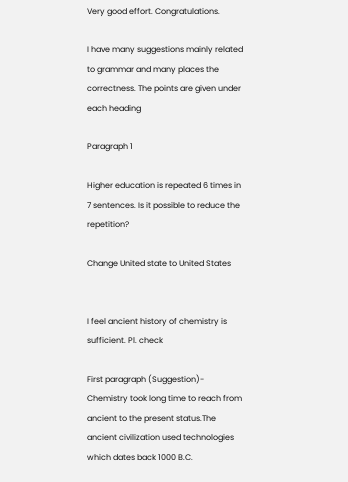Very good effort. Congratulations.

I have many suggestions mainly related to grammar and many places the correctness. The points are given under each heading

Paragraph 1

Higher education is repeated 6 times in 7 sentences. Is it possible to reduce the repetition?

Change United state to United States


I feel ancient history of chemistry is sufficient. Pl. check

First paragraph (Suggestion)- Chemistry took long time to reach from ancient to the present status.The ancient civilization used technologies which dates back 1000 B.C.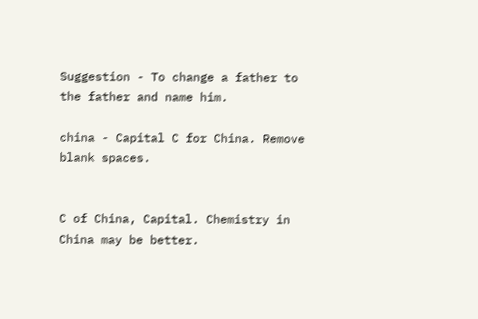Suggestion - To change a father to the father and name him.

china - Capital C for China. Remove blank spaces.


C of China, Capital. Chemistry in China may be better.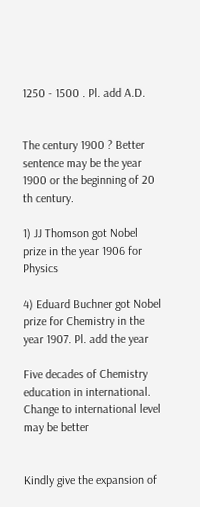1250 - 1500 . Pl. add A.D.


The century 1900 ? Better sentence may be the year 1900 or the beginning of 20 th century.

1) JJ Thomson got Nobel prize in the year 1906 for Physics

4) Eduard Buchner got Nobel prize for Chemistry in the year 1907. Pl. add the year

Five decades of Chemistry education in international. Change to international level may be better


Kindly give the expansion of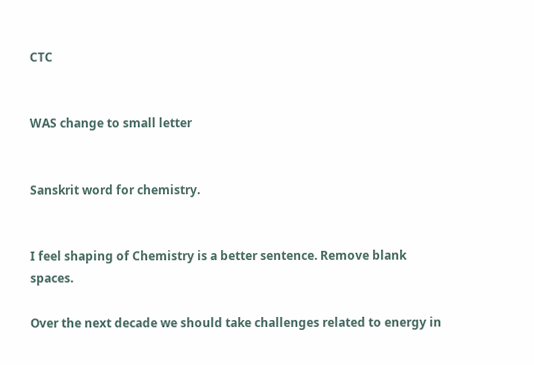CTC


WAS change to small letter


Sanskrit word for chemistry.


I feel shaping of Chemistry is a better sentence. Remove blank spaces.

Over the next decade we should take challenges related to energy in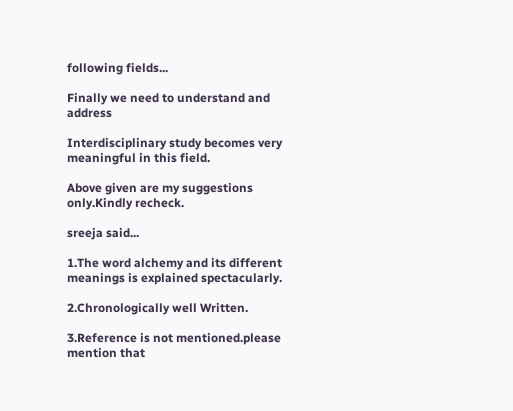following fields...

Finally we need to understand and address

Interdisciplinary study becomes very meaningful in this field.

Above given are my suggestions only.Kindly recheck.

sreeja said...

1.The word alchemy and its different meanings is explained spectacularly.

2.Chronologically well Written.

3.Reference is not mentioned.please mention that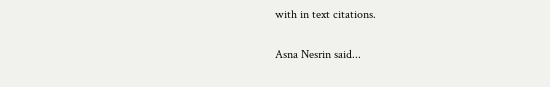with in text citations.

Asna Nesrin said...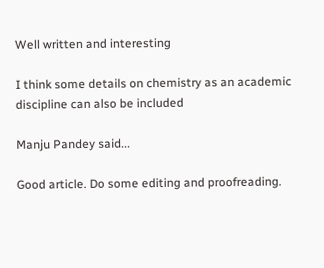Well written and interesting

I think some details on chemistry as an academic discipline can also be included

Manju Pandey said...

Good article. Do some editing and proofreading.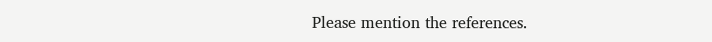Please mention the references.